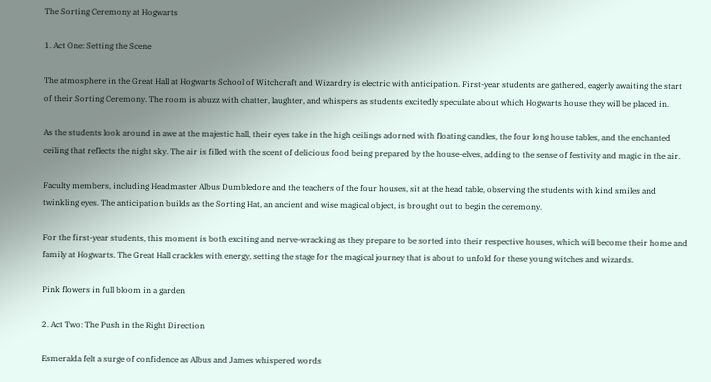The Sorting Ceremony at Hogwarts

1. Act One: Setting the Scene

The atmosphere in the Great Hall at Hogwarts School of Witchcraft and Wizardry is electric with anticipation. First-year students are gathered, eagerly awaiting the start of their Sorting Ceremony. The room is abuzz with chatter, laughter, and whispers as students excitedly speculate about which Hogwarts house they will be placed in.

As the students look around in awe at the majestic hall, their eyes take in the high ceilings adorned with floating candles, the four long house tables, and the enchanted ceiling that reflects the night sky. The air is filled with the scent of delicious food being prepared by the house-elves, adding to the sense of festivity and magic in the air.

Faculty members, including Headmaster Albus Dumbledore and the teachers of the four houses, sit at the head table, observing the students with kind smiles and twinkling eyes. The anticipation builds as the Sorting Hat, an ancient and wise magical object, is brought out to begin the ceremony.

For the first-year students, this moment is both exciting and nerve-wracking as they prepare to be sorted into their respective houses, which will become their home and family at Hogwarts. The Great Hall crackles with energy, setting the stage for the magical journey that is about to unfold for these young witches and wizards.

Pink flowers in full bloom in a garden

2. Act Two: The Push in the Right Direction

Esmeralda felt a surge of confidence as Albus and James whispered words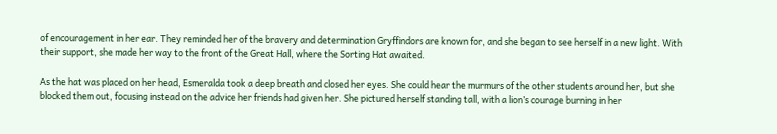of encouragement in her ear. They reminded her of the bravery and determination Gryffindors are known for, and she began to see herself in a new light. With their support, she made her way to the front of the Great Hall, where the Sorting Hat awaited.

As the hat was placed on her head, Esmeralda took a deep breath and closed her eyes. She could hear the murmurs of the other students around her, but she blocked them out, focusing instead on the advice her friends had given her. She pictured herself standing tall, with a lion’s courage burning in her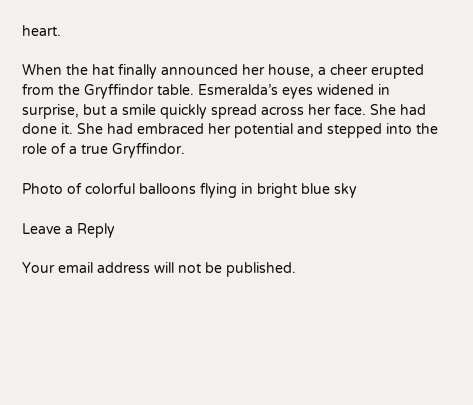heart.

When the hat finally announced her house, a cheer erupted from the Gryffindor table. Esmeralda’s eyes widened in surprise, but a smile quickly spread across her face. She had done it. She had embraced her potential and stepped into the role of a true Gryffindor.

Photo of colorful balloons flying in bright blue sky

Leave a Reply

Your email address will not be published.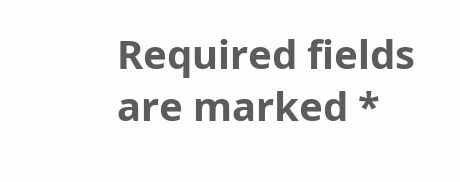Required fields are marked *